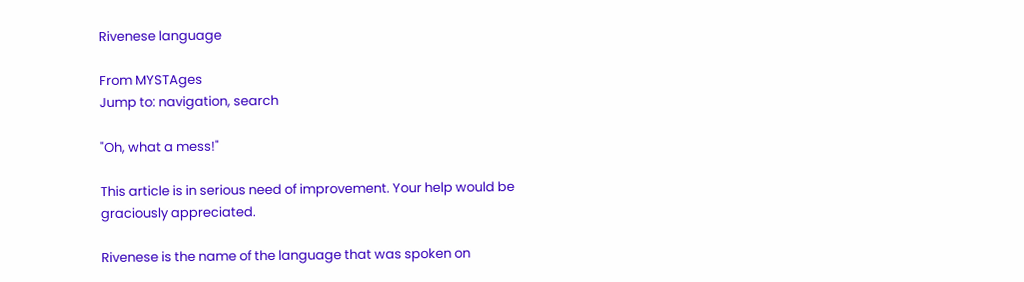Rivenese language

From MYSTAges
Jump to: navigation, search

"Oh, what a mess!"

This article is in serious need of improvement. Your help would be graciously appreciated.

Rivenese is the name of the language that was spoken on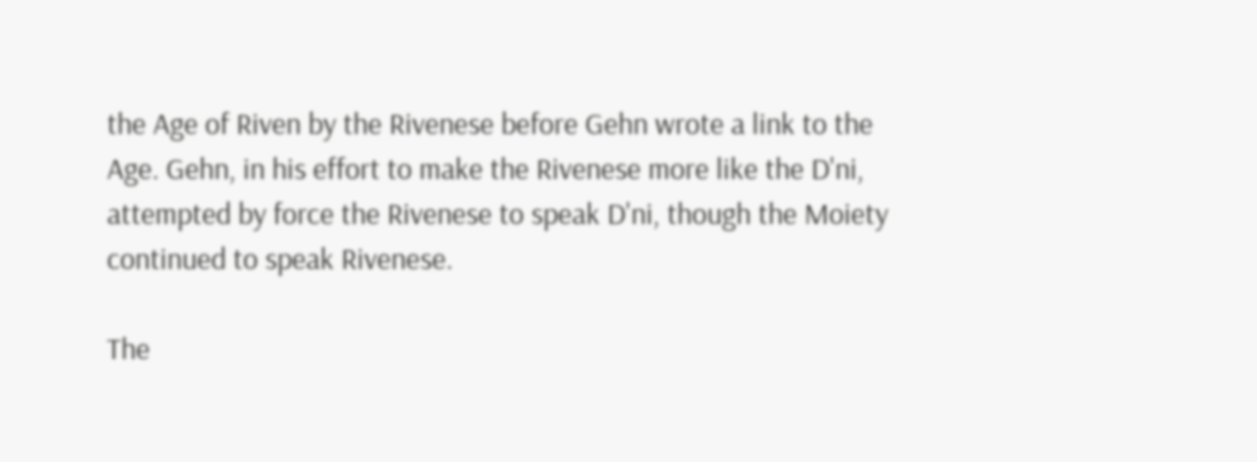the Age of Riven by the Rivenese before Gehn wrote a link to the Age. Gehn, in his effort to make the Rivenese more like the D'ni, attempted by force the Rivenese to speak D'ni, though the Moiety continued to speak Rivenese.

The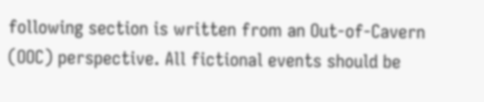following section is written from an Out-of-Cavern (OOC) perspective. All fictional events should be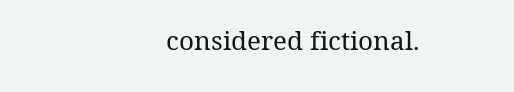considered fictional.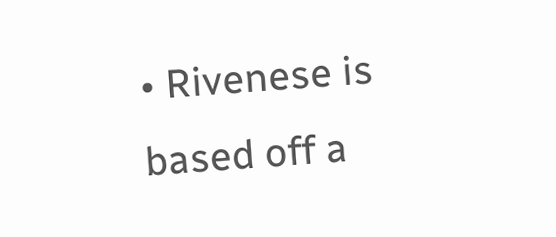• Rivenese is based off a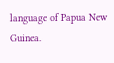language of Papua New Guinea.